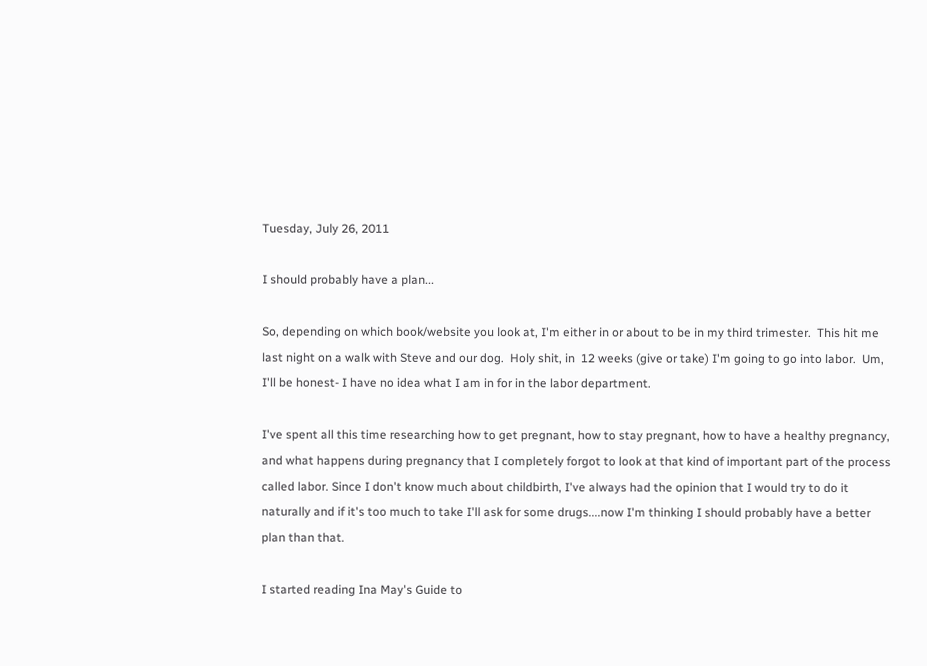Tuesday, July 26, 2011

I should probably have a plan...

So, depending on which book/website you look at, I'm either in or about to be in my third trimester.  This hit me last night on a walk with Steve and our dog.  Holy shit, in  12 weeks (give or take) I'm going to go into labor.  Um, I'll be honest- I have no idea what I am in for in the labor department.

I've spent all this time researching how to get pregnant, how to stay pregnant, how to have a healthy pregnancy, and what happens during pregnancy that I completely forgot to look at that kind of important part of the process called labor. Since I don't know much about childbirth, I've always had the opinion that I would try to do it naturally and if it's too much to take I'll ask for some drugs....now I'm thinking I should probably have a better plan than that.

I started reading Ina May's Guide to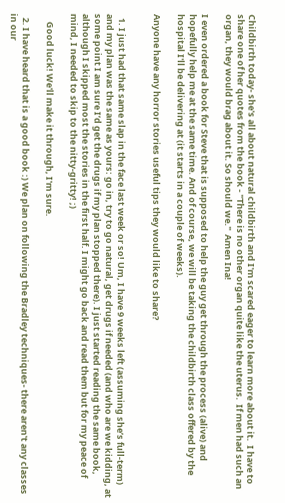Childbirth today- she's all about natural childbirth and I'm scared eager to learn more about it.  I have to share one of her quotes from the book - "There is no other organ quite like the uterus.  If men had such an organ, they would brag about it. So should we."  Amen Ina!

I even ordered a book for Steve that is supposed to help the guy get through the process (alive) and hopefully help me at the same time. And of course, we will be taking the childbirth class offered by the hospital I'll be delivering at (it starts in a couple of weeks).

Anyone have any horror stories useful tips they would like to share?


  1. I just had that same slap in the face last week or so! Um, I have 9 weeks left (assuming she’s full-term) and my plan was the same as yours: go in, try to go natural, get drugs if needed (and who are we kidding, at some point I am sure I’d get the drugs if my plan stopped there). I just started reading the same book, although I skipped most the stories in the first half. I might go back and read them but for my peace of mind, I needed to skip to the nitty-gritty! ;)

    Good luck! We'll make it through, I'm sure.

  2. I have heard that is a good book :) We plan on following the Bradley techniques- there aren't any classes in our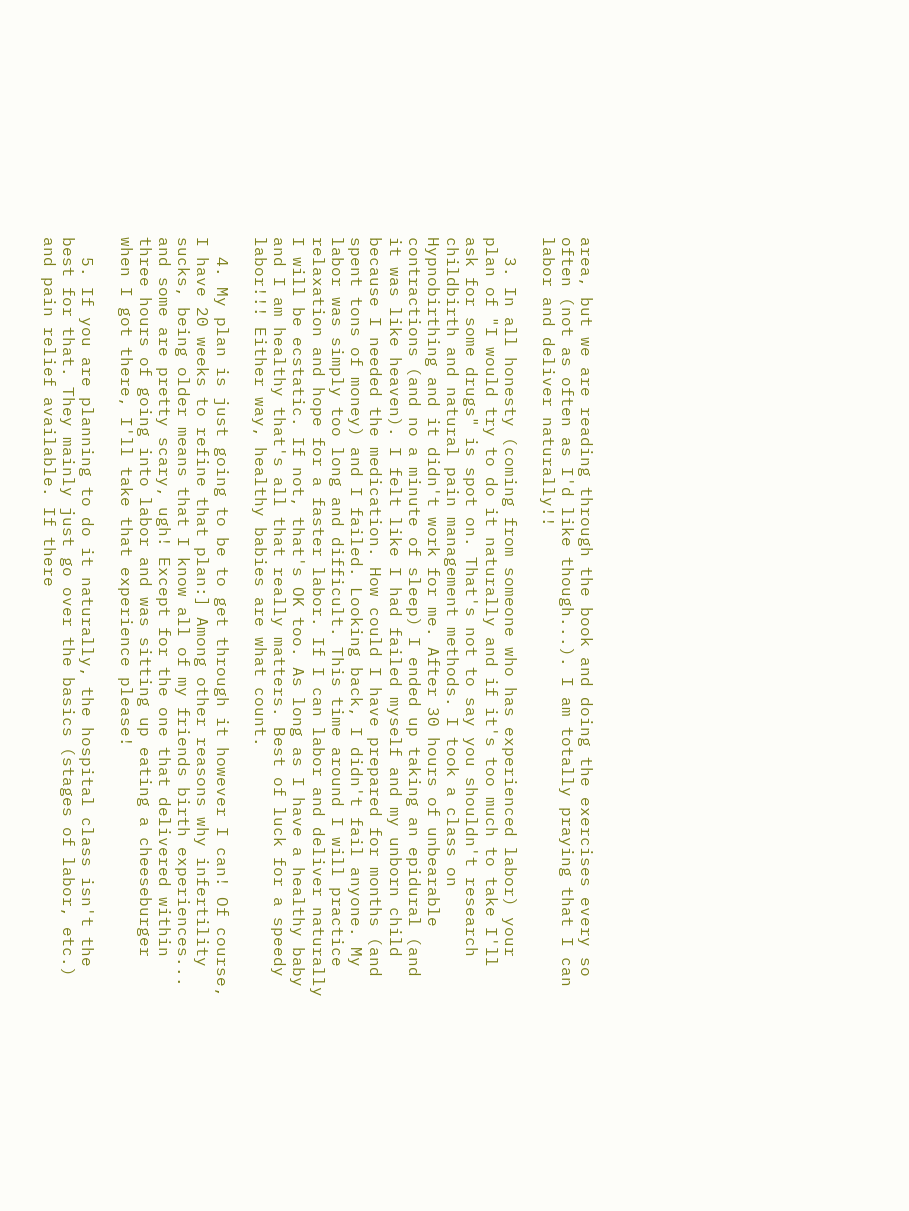area, but we are reading through the book and doing the exercises every so often (not as often as I'd like though...). I am totally praying that I can labor and deliver naturally!!

  3. In all honesty (coming from someone who has experienced labor) your plan of "I would try to do it naturally and if it's too much to take I'll ask for some drugs" is spot on. That's not to say you shouldn't research childbirth and natural pain management methods. I took a class on Hypnobirthing and it didn't work for me. After 30 hours of unbearable contractions (and no a minute of sleep) I ended up taking an epidural (and it was like heaven). I felt like I had failed myself and my unborn child because I needed the medication. How could I have prepared for months (and spent tons of money) and I failed. Looking back, I didn't fail anyone. My labor was simply too long and difficult. This time around I will practice relaxation and hope for a faster labor. If I can labor and deliver naturally I will be ecstatic. If not, that's OK too. As long as I have a healthy baby and I am healthy that's all that really matters. Best of luck for a speedy labor!!! Either way, healthy babies are what count.

  4. My plan is just going to be to get through it however I can! Of course, I have 20 weeks to refine that plan:] Among other reasons why infertility sucks, being older means that I know all of my friends birth experiences... and some are pretty scary, ugh! Except for the one that delivered within three hours of going into labor and was sitting up eating a cheeseburger when I got there, I'll take that experience please!

  5. If you are planning to do it naturally, the hospital class isn't the best for that. They mainly just go over the basics (stages of labor, etc.) and pain relief available. If there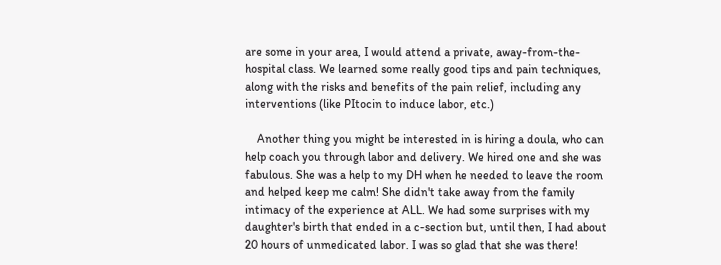are some in your area, I would attend a private, away-from-the-hospital class. We learned some really good tips and pain techniques, along with the risks and benefits of the pain relief, including any interventions (like PItocin to induce labor, etc.)

    Another thing you might be interested in is hiring a doula, who can help coach you through labor and delivery. We hired one and she was fabulous. She was a help to my DH when he needed to leave the room and helped keep me calm! She didn't take away from the family intimacy of the experience at ALL. We had some surprises with my daughter's birth that ended in a c-section but, until then, I had about 20 hours of unmedicated labor. I was so glad that she was there!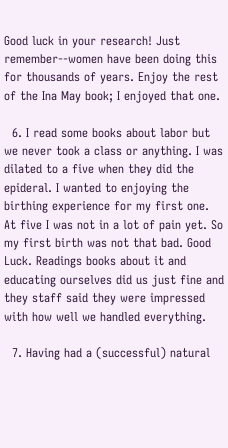Good luck in your research! Just remember--women have been doing this for thousands of years. Enjoy the rest of the Ina May book; I enjoyed that one.

  6. I read some books about labor but we never took a class or anything. I was dilated to a five when they did the epideral. I wanted to enjoying the birthing experience for my first one. At five I was not in a lot of pain yet. So my first birth was not that bad. Good Luck. Readings books about it and educating ourselves did us just fine and they staff said they were impressed with how well we handled everything.

  7. Having had a (successful) natural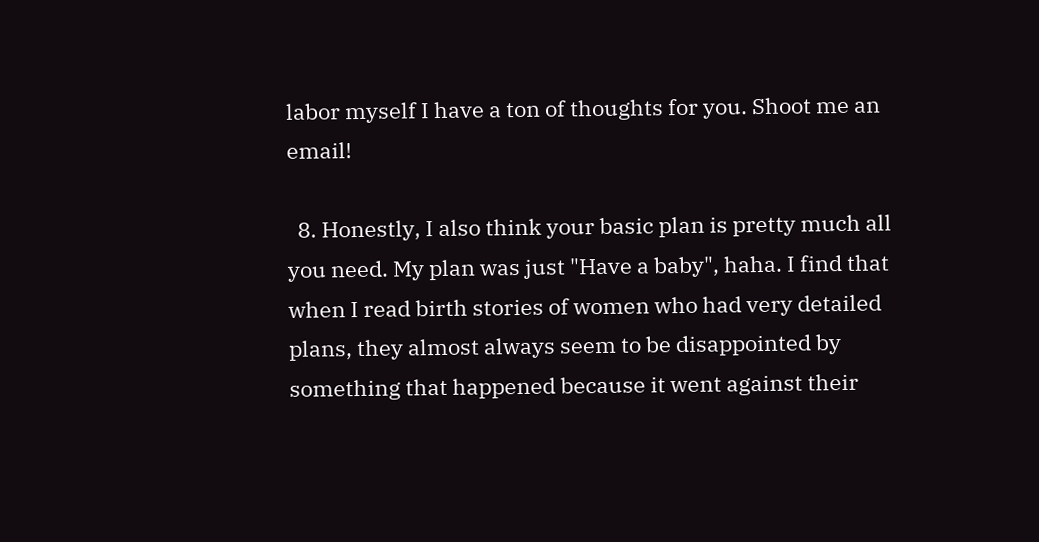labor myself I have a ton of thoughts for you. Shoot me an email!

  8. Honestly, I also think your basic plan is pretty much all you need. My plan was just "Have a baby", haha. I find that when I read birth stories of women who had very detailed plans, they almost always seem to be disappointed by something that happened because it went against their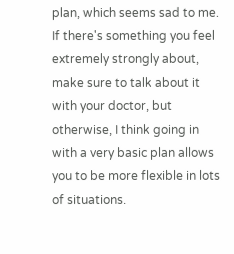plan, which seems sad to me. If there's something you feel extremely strongly about, make sure to talk about it with your doctor, but otherwise, I think going in with a very basic plan allows you to be more flexible in lots of situations.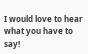I would love to hear what you have to say!